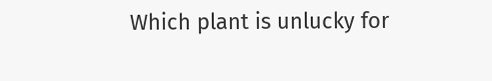Which plant is unlucky for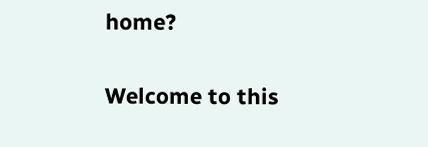home?

Welcome to this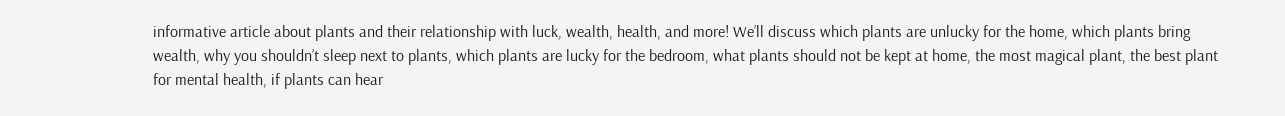informative article about plants and their relationship with luck, wealth, health, and more! We’ll discuss which plants are unlucky for the home, which plants bring wealth, why you shouldn’t sleep next to plants, which plants are lucky for the bedroom, what plants should not be kept at home, the most magical plant, the best plant for mental health, if plants can hear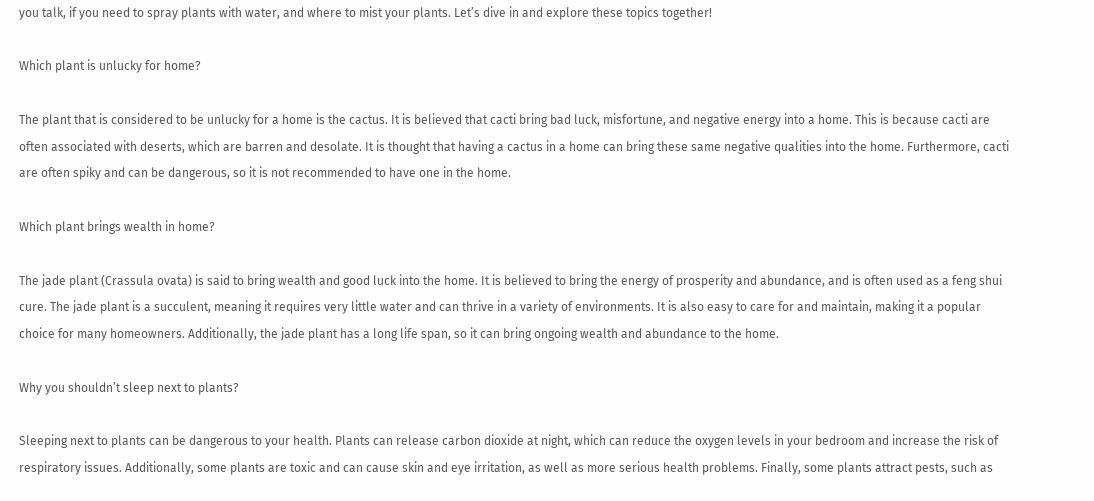you talk, if you need to spray plants with water, and where to mist your plants. Let’s dive in and explore these topics together!

Which plant is unlucky for home?

The plant that is considered to be unlucky for a home is the cactus. It is believed that cacti bring bad luck, misfortune, and negative energy into a home. This is because cacti are often associated with deserts, which are barren and desolate. It is thought that having a cactus in a home can bring these same negative qualities into the home. Furthermore, cacti are often spiky and can be dangerous, so it is not recommended to have one in the home.

Which plant brings wealth in home?

The jade plant (Crassula ovata) is said to bring wealth and good luck into the home. It is believed to bring the energy of prosperity and abundance, and is often used as a feng shui cure. The jade plant is a succulent, meaning it requires very little water and can thrive in a variety of environments. It is also easy to care for and maintain, making it a popular choice for many homeowners. Additionally, the jade plant has a long life span, so it can bring ongoing wealth and abundance to the home.

Why you shouldn’t sleep next to plants?

Sleeping next to plants can be dangerous to your health. Plants can release carbon dioxide at night, which can reduce the oxygen levels in your bedroom and increase the risk of respiratory issues. Additionally, some plants are toxic and can cause skin and eye irritation, as well as more serious health problems. Finally, some plants attract pests, such as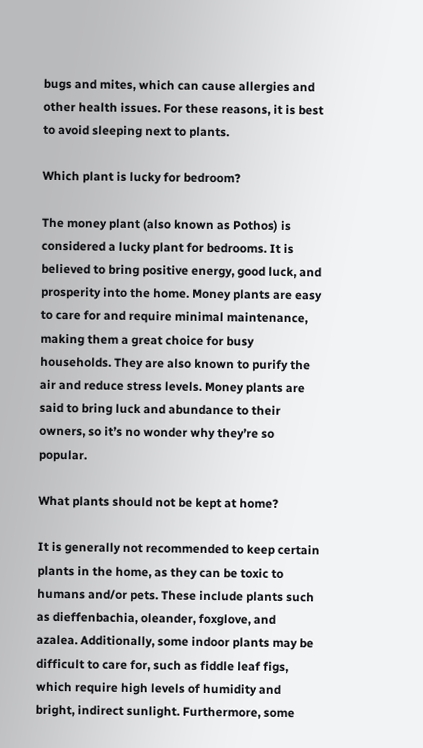bugs and mites, which can cause allergies and other health issues. For these reasons, it is best to avoid sleeping next to plants.

Which plant is lucky for bedroom?

The money plant (also known as Pothos) is considered a lucky plant for bedrooms. It is believed to bring positive energy, good luck, and prosperity into the home. Money plants are easy to care for and require minimal maintenance, making them a great choice for busy households. They are also known to purify the air and reduce stress levels. Money plants are said to bring luck and abundance to their owners, so it’s no wonder why they’re so popular.

What plants should not be kept at home?

It is generally not recommended to keep certain plants in the home, as they can be toxic to humans and/or pets. These include plants such as dieffenbachia, oleander, foxglove, and azalea. Additionally, some indoor plants may be difficult to care for, such as fiddle leaf figs, which require high levels of humidity and bright, indirect sunlight. Furthermore, some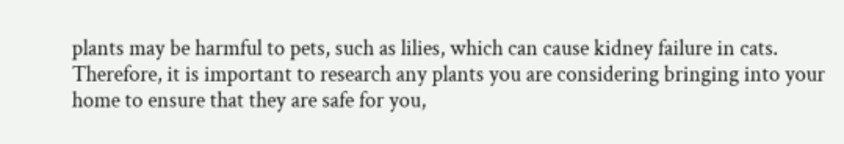plants may be harmful to pets, such as lilies, which can cause kidney failure in cats. Therefore, it is important to research any plants you are considering bringing into your home to ensure that they are safe for you,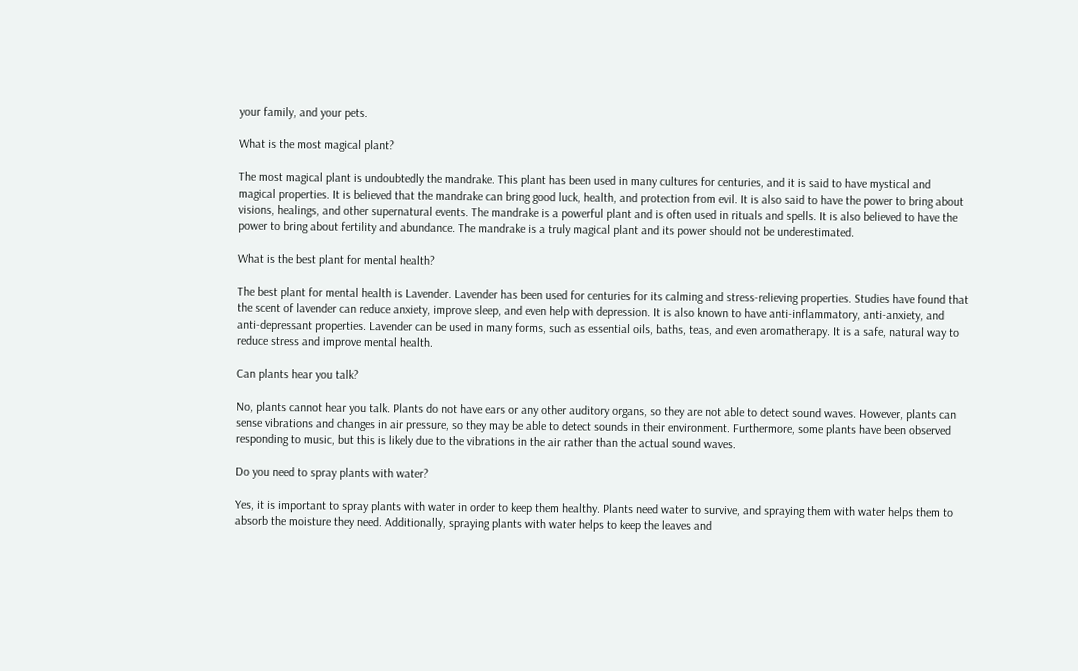your family, and your pets.

What is the most magical plant?

The most magical plant is undoubtedly the mandrake. This plant has been used in many cultures for centuries, and it is said to have mystical and magical properties. It is believed that the mandrake can bring good luck, health, and protection from evil. It is also said to have the power to bring about visions, healings, and other supernatural events. The mandrake is a powerful plant and is often used in rituals and spells. It is also believed to have the power to bring about fertility and abundance. The mandrake is a truly magical plant and its power should not be underestimated.

What is the best plant for mental health?

The best plant for mental health is Lavender. Lavender has been used for centuries for its calming and stress-relieving properties. Studies have found that the scent of lavender can reduce anxiety, improve sleep, and even help with depression. It is also known to have anti-inflammatory, anti-anxiety, and anti-depressant properties. Lavender can be used in many forms, such as essential oils, baths, teas, and even aromatherapy. It is a safe, natural way to reduce stress and improve mental health.

Can plants hear you talk?

No, plants cannot hear you talk. Plants do not have ears or any other auditory organs, so they are not able to detect sound waves. However, plants can sense vibrations and changes in air pressure, so they may be able to detect sounds in their environment. Furthermore, some plants have been observed responding to music, but this is likely due to the vibrations in the air rather than the actual sound waves.

Do you need to spray plants with water?

Yes, it is important to spray plants with water in order to keep them healthy. Plants need water to survive, and spraying them with water helps them to absorb the moisture they need. Additionally, spraying plants with water helps to keep the leaves and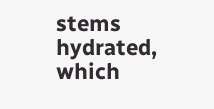stems hydrated, which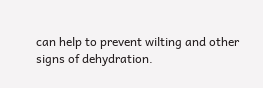can help to prevent wilting and other signs of dehydration.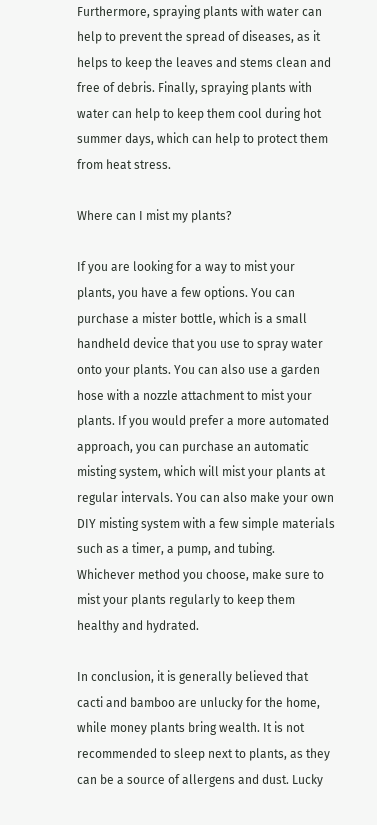Furthermore, spraying plants with water can help to prevent the spread of diseases, as it helps to keep the leaves and stems clean and free of debris. Finally, spraying plants with water can help to keep them cool during hot summer days, which can help to protect them from heat stress.

Where can I mist my plants?

If you are looking for a way to mist your plants, you have a few options. You can purchase a mister bottle, which is a small handheld device that you use to spray water onto your plants. You can also use a garden hose with a nozzle attachment to mist your plants. If you would prefer a more automated approach, you can purchase an automatic misting system, which will mist your plants at regular intervals. You can also make your own DIY misting system with a few simple materials such as a timer, a pump, and tubing. Whichever method you choose, make sure to mist your plants regularly to keep them healthy and hydrated.

In conclusion, it is generally believed that cacti and bamboo are unlucky for the home, while money plants bring wealth. It is not recommended to sleep next to plants, as they can be a source of allergens and dust. Lucky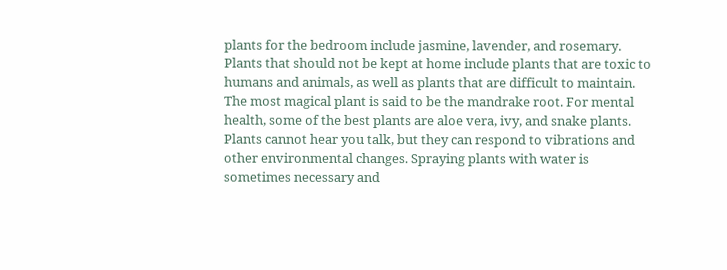plants for the bedroom include jasmine, lavender, and rosemary. Plants that should not be kept at home include plants that are toxic to humans and animals, as well as plants that are difficult to maintain. The most magical plant is said to be the mandrake root. For mental health, some of the best plants are aloe vera, ivy, and snake plants. Plants cannot hear you talk, but they can respond to vibrations and other environmental changes. Spraying plants with water is sometimes necessary and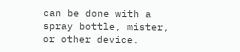can be done with a spray bottle, mister, or other device.